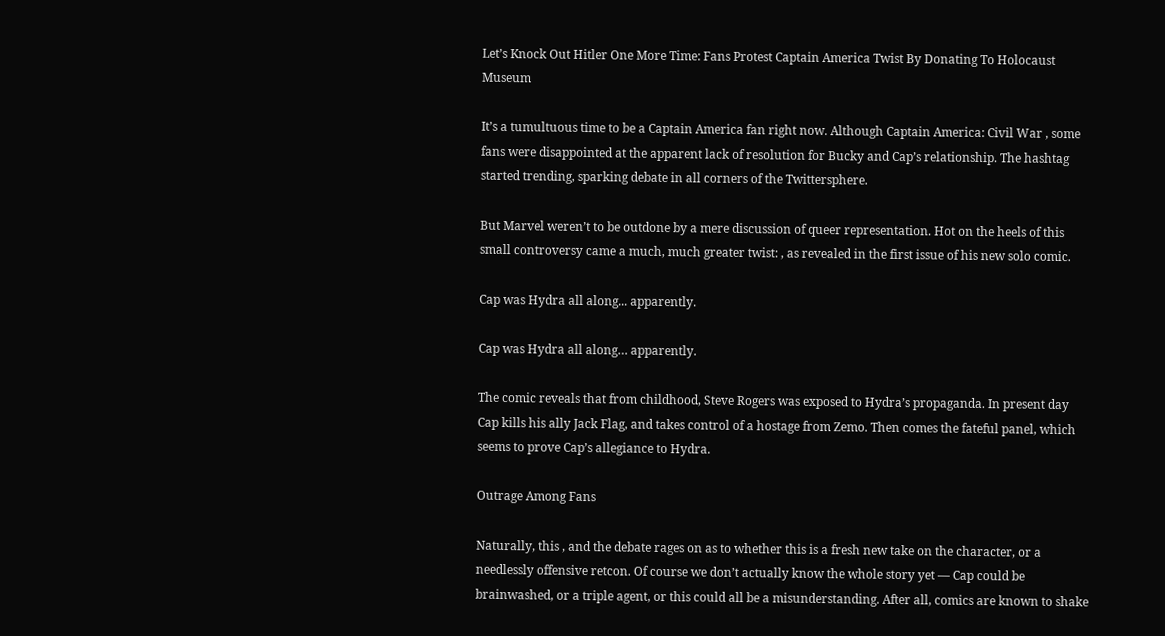Let’s Knock Out Hitler One More Time: Fans Protest Captain America Twist By Donating To Holocaust Museum

It’s a tumultuous time to be a Captain America fan right now. Although Captain America: Civil War , some fans were disappointed at the apparent lack of resolution for Bucky and Cap’s relationship. The hashtag started trending, sparking debate in all corners of the Twittersphere.

But Marvel weren’t to be outdone by a mere discussion of queer representation. Hot on the heels of this small controversy came a much, much greater twist: , as revealed in the first issue of his new solo comic.

Cap was Hydra all along... apparently.

Cap was Hydra all along… apparently.

The comic reveals that from childhood, Steve Rogers was exposed to Hydra’s propaganda. In present day Cap kills his ally Jack Flag, and takes control of a hostage from Zemo. Then comes the fateful panel, which seems to prove Cap’s allegiance to Hydra.

Outrage Among Fans

Naturally, this , and the debate rages on as to whether this is a fresh new take on the character, or a needlessly offensive retcon. Of course we don’t actually know the whole story yet — Cap could be brainwashed, or a triple agent, or this could all be a misunderstanding. After all, comics are known to shake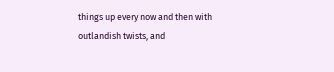things up every now and then with outlandish twists, and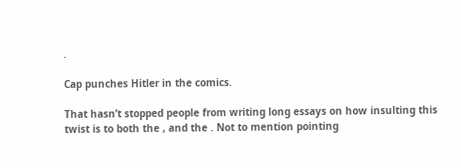.

Cap punches Hitler in the comics.

That hasn’t stopped people from writing long essays on how insulting this twist is to both the , and the . Not to mention pointing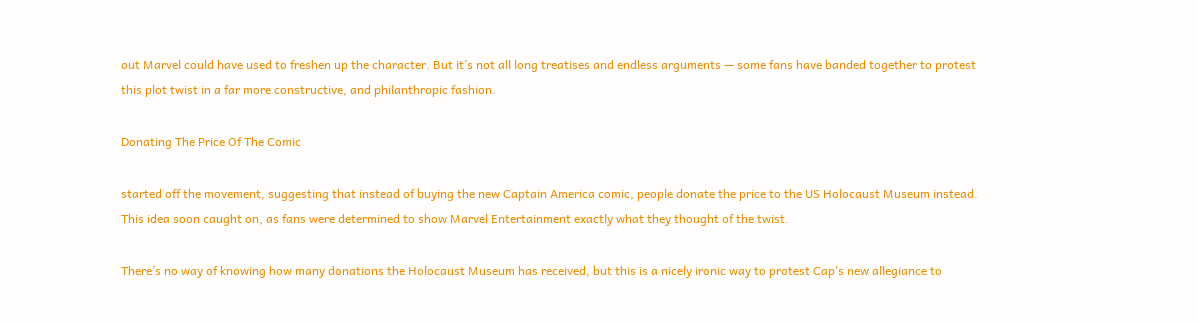out Marvel could have used to freshen up the character. But it’s not all long treatises and endless arguments — some fans have banded together to protest this plot twist in a far more constructive, and philanthropic fashion.

Donating The Price Of The Comic

started off the movement, suggesting that instead of buying the new Captain America comic, people donate the price to the US Holocaust Museum instead. This idea soon caught on, as fans were determined to show Marvel Entertainment exactly what they thought of the twist.

There’s no way of knowing how many donations the Holocaust Museum has received, but this is a nicely ironic way to protest Cap’s new allegiance to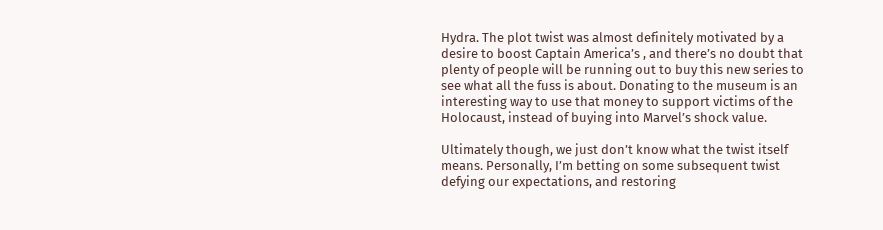Hydra. The plot twist was almost definitely motivated by a desire to boost Captain America’s , and there’s no doubt that plenty of people will be running out to buy this new series to see what all the fuss is about. Donating to the museum is an interesting way to use that money to support victims of the Holocaust, instead of buying into Marvel’s shock value.

Ultimately though, we just don’t know what the twist itself means. Personally, I’m betting on some subsequent twist defying our expectations, and restoring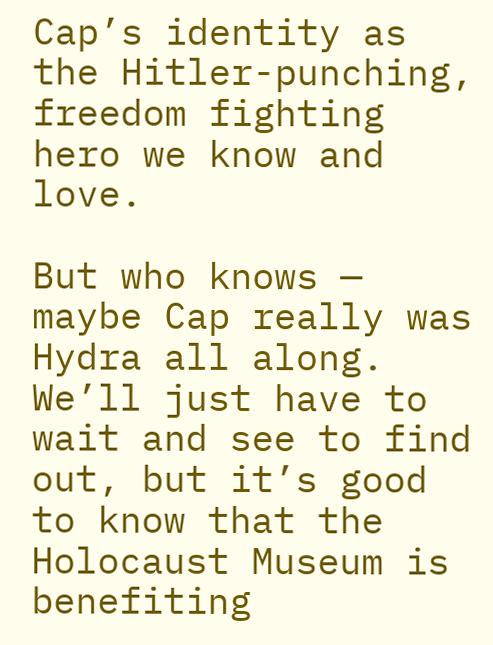Cap’s identity as the Hitler-punching, freedom fighting hero we know and love.

But who knows — maybe Cap really was Hydra all along. We’ll just have to wait and see to find out, but it’s good to know that the Holocaust Museum is benefiting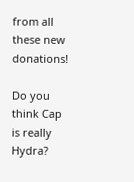from all these new donations!

Do you think Cap is really Hydra?